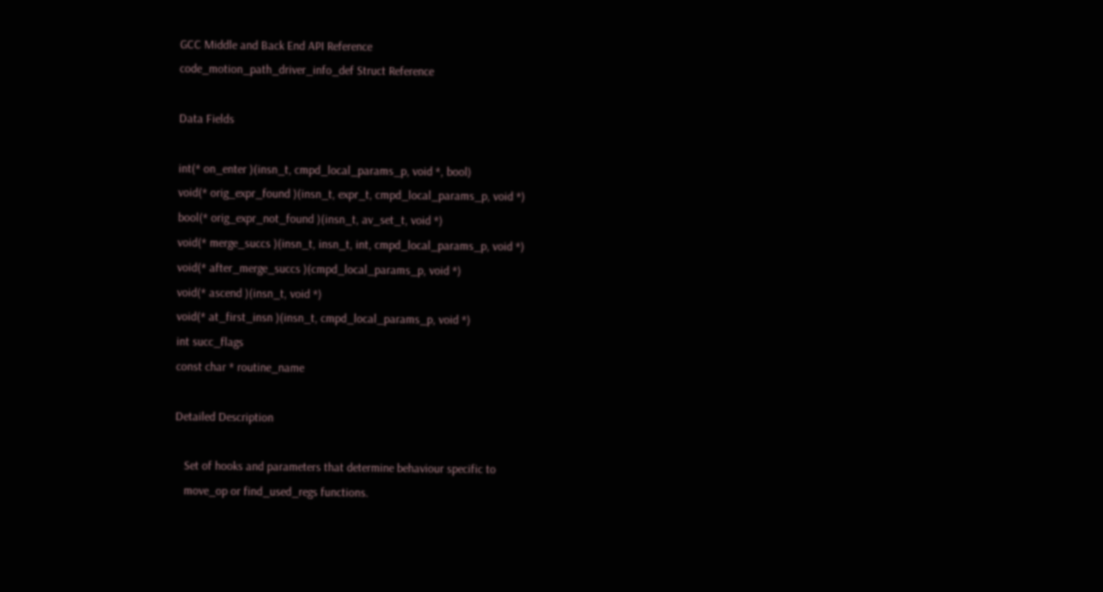GCC Middle and Back End API Reference
code_motion_path_driver_info_def Struct Reference

Data Fields

int(* on_enter )(insn_t, cmpd_local_params_p, void *, bool)
void(* orig_expr_found )(insn_t, expr_t, cmpd_local_params_p, void *)
bool(* orig_expr_not_found )(insn_t, av_set_t, void *)
void(* merge_succs )(insn_t, insn_t, int, cmpd_local_params_p, void *)
void(* after_merge_succs )(cmpd_local_params_p, void *)
void(* ascend )(insn_t, void *)
void(* at_first_insn )(insn_t, cmpd_local_params_p, void *)
int succ_flags
const char * routine_name

Detailed Description

   Set of hooks and parameters that determine behaviour specific to
   move_op or find_used_regs functions.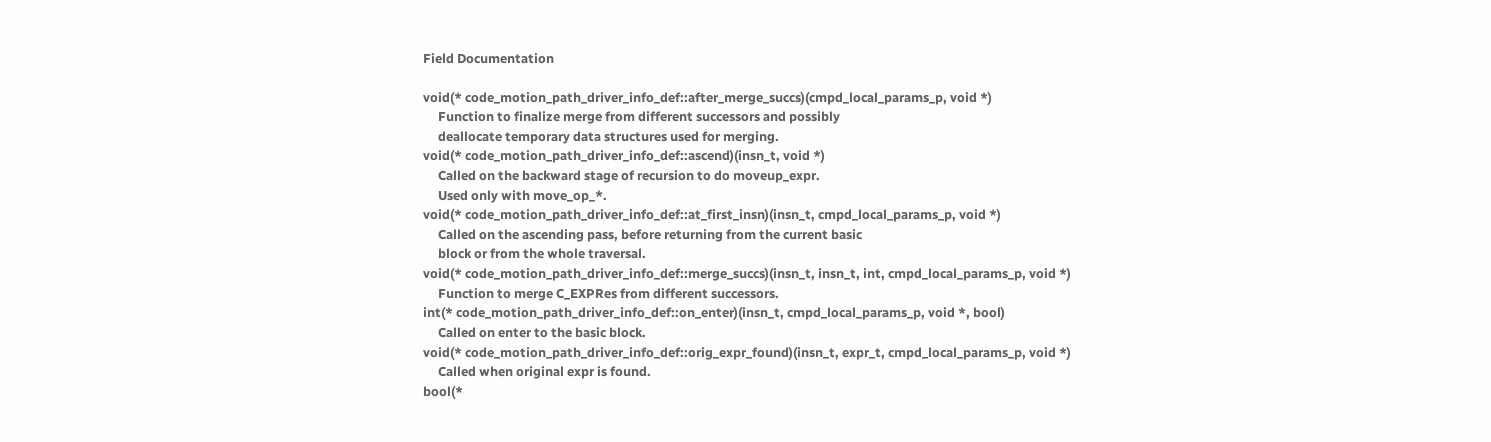Field Documentation

void(* code_motion_path_driver_info_def::after_merge_succs)(cmpd_local_params_p, void *)
     Function to finalize merge from different successors and possibly
     deallocate temporary data structures used for merging.
void(* code_motion_path_driver_info_def::ascend)(insn_t, void *)
     Called on the backward stage of recursion to do moveup_expr.
     Used only with move_op_*.
void(* code_motion_path_driver_info_def::at_first_insn)(insn_t, cmpd_local_params_p, void *)
     Called on the ascending pass, before returning from the current basic
     block or from the whole traversal.
void(* code_motion_path_driver_info_def::merge_succs)(insn_t, insn_t, int, cmpd_local_params_p, void *)
     Function to merge C_EXPRes from different successors.
int(* code_motion_path_driver_info_def::on_enter)(insn_t, cmpd_local_params_p, void *, bool)
     Called on enter to the basic block.
void(* code_motion_path_driver_info_def::orig_expr_found)(insn_t, expr_t, cmpd_local_params_p, void *)
     Called when original expr is found.
bool(*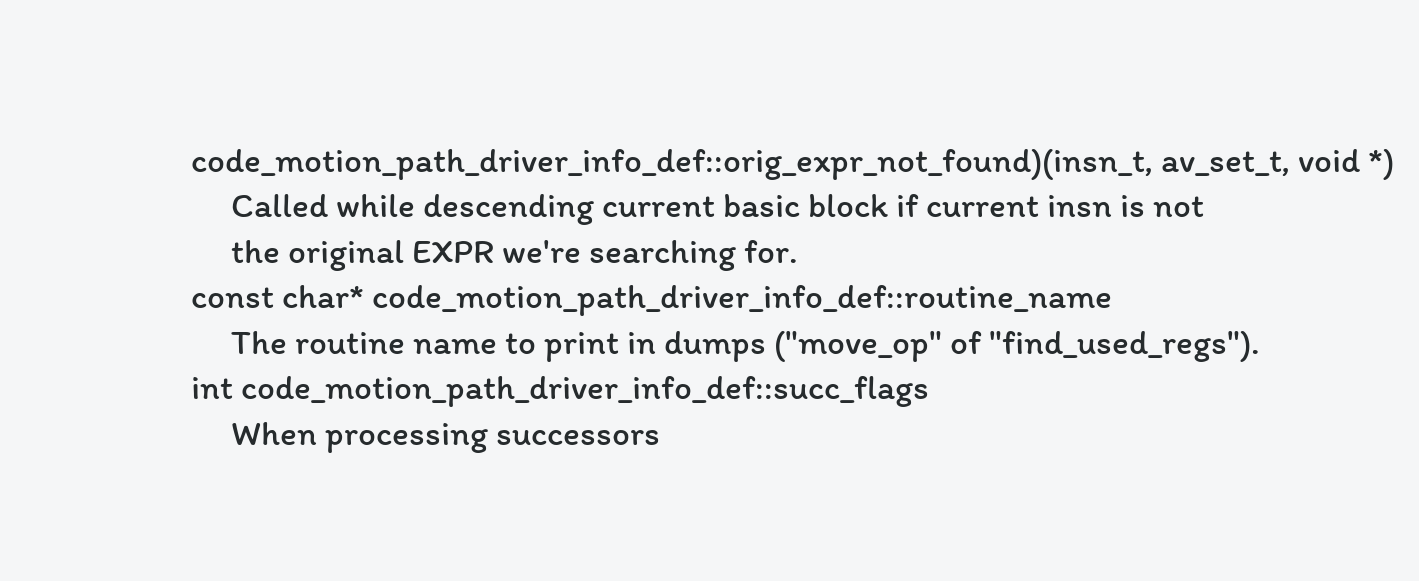code_motion_path_driver_info_def::orig_expr_not_found)(insn_t, av_set_t, void *)
     Called while descending current basic block if current insn is not
     the original EXPR we're searching for.
const char* code_motion_path_driver_info_def::routine_name
     The routine name to print in dumps ("move_op" of "find_used_regs").
int code_motion_path_driver_info_def::succ_flags
     When processing successors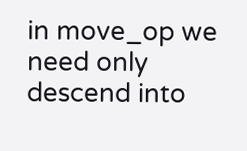in move_op we need only descend into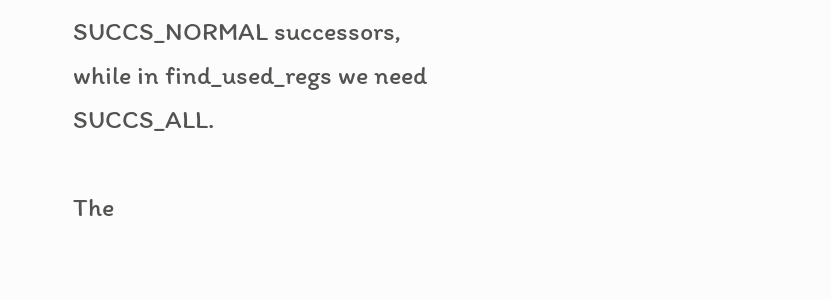SUCCS_NORMAL successors, while in find_used_regs we need SUCCS_ALL.

The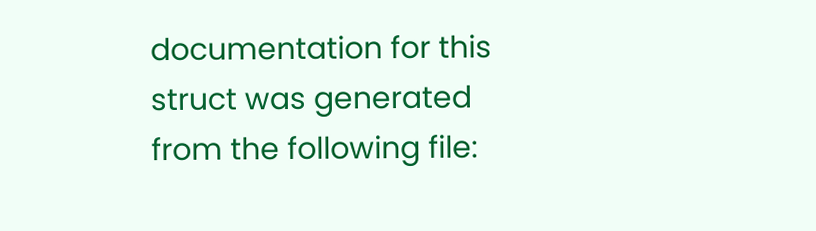documentation for this struct was generated from the following file: